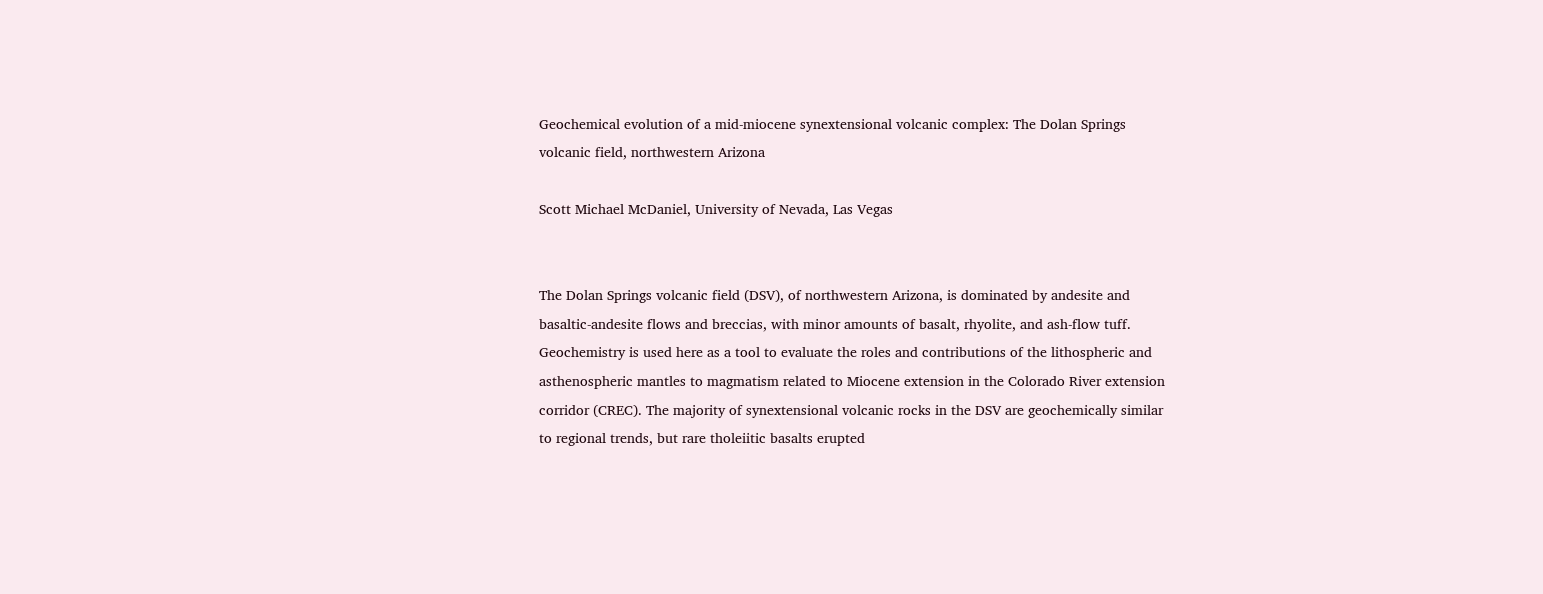Geochemical evolution of a mid-miocene synextensional volcanic complex: The Dolan Springs volcanic field, northwestern Arizona

Scott Michael McDaniel, University of Nevada, Las Vegas


The Dolan Springs volcanic field (DSV), of northwestern Arizona, is dominated by andesite and basaltic-andesite flows and breccias, with minor amounts of basalt, rhyolite, and ash-flow tuff. Geochemistry is used here as a tool to evaluate the roles and contributions of the lithospheric and asthenospheric mantles to magmatism related to Miocene extension in the Colorado River extension corridor (CREC). The majority of synextensional volcanic rocks in the DSV are geochemically similar to regional trends, but rare tholeiitic basalts erupted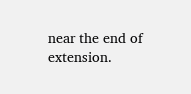near the end of extension.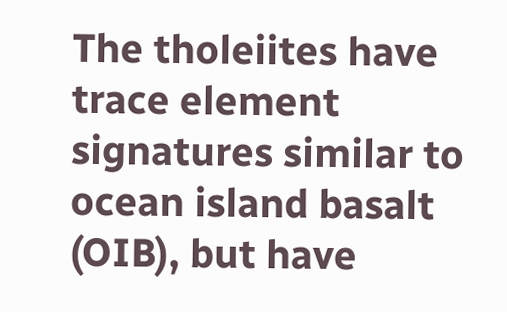The tholeiites have trace element signatures similar to ocean island basalt (OIB), but have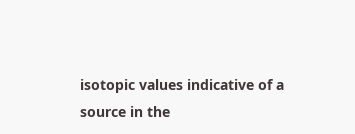isotopic values indicative of a source in the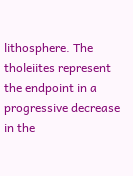lithosphere. The tholeiites represent the endpoint in a progressive decrease in the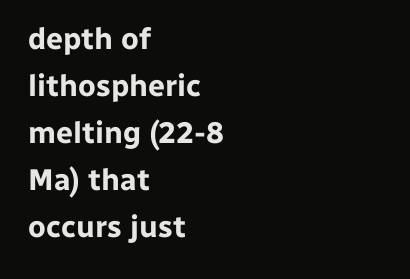depth of lithospheric melting (22-8 Ma) that occurs just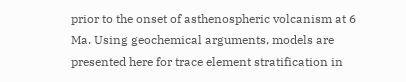prior to the onset of asthenospheric volcanism at 6 Ma. Using geochemical arguments, models are presented here for trace element stratification in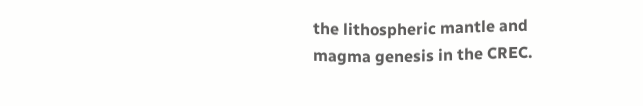the lithospheric mantle and magma genesis in the CREC.